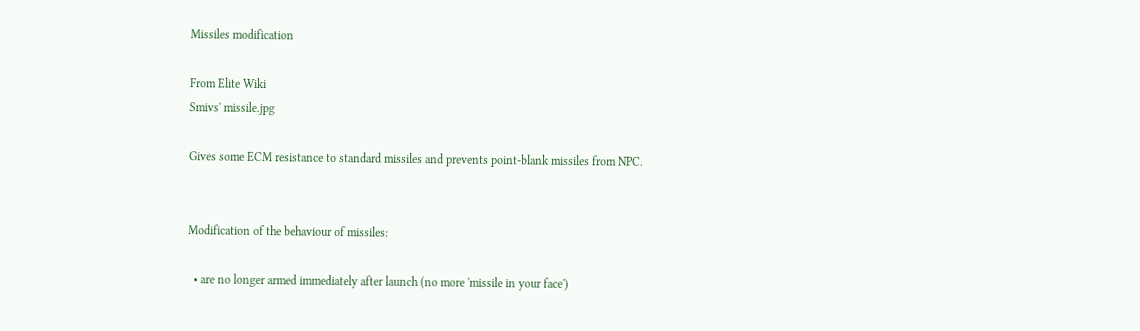Missiles modification

From Elite Wiki
Smivs' missile.jpg

Gives some ECM resistance to standard missiles and prevents point-blank missiles from NPC.


Modification of the behaviour of missiles:

  • are no longer armed immediately after launch (no more 'missile in your face')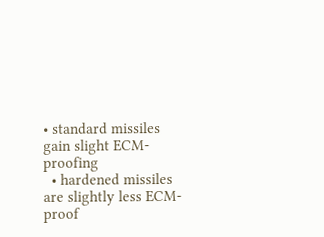• standard missiles gain slight ECM-proofing
  • hardened missiles are slightly less ECM-proof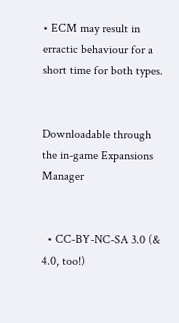• ECM may result in erractic behaviour for a short time for both types.


Downloadable through the in-game Expansions Manager


  • CC-BY-NC-SA 3.0 (& 4.0, too!)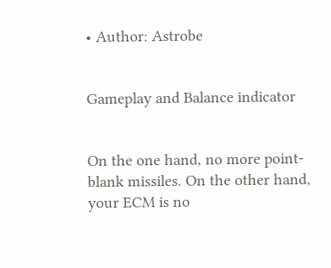• Author: Astrobe


Gameplay and Balance indicator


On the one hand, no more point-blank missiles. On the other hand, your ECM is no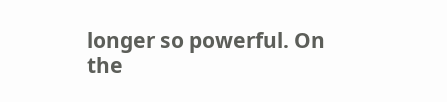longer so powerful. On the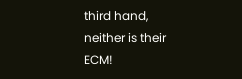third hand, neither is their ECM!